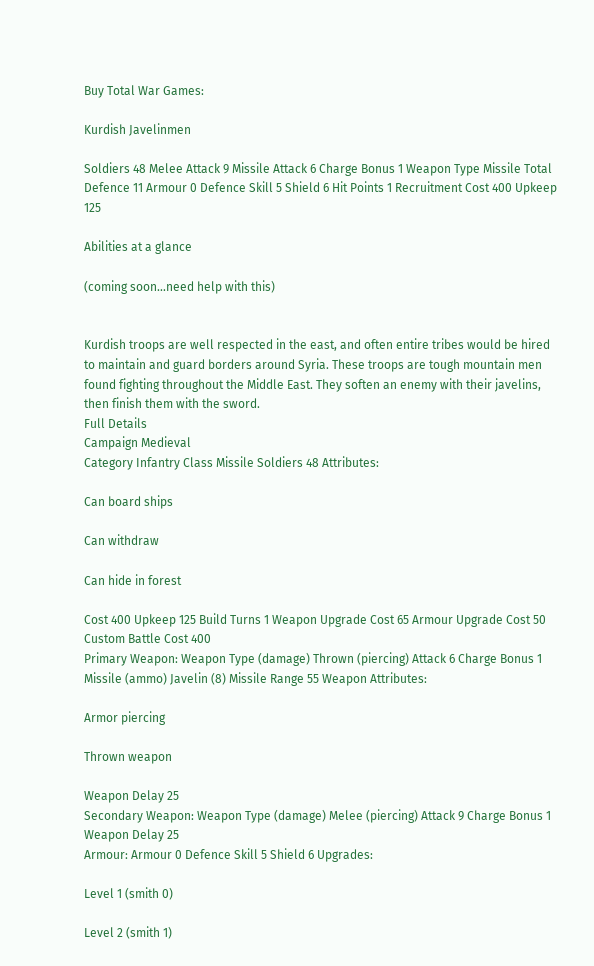Buy Total War Games:

Kurdish Javelinmen

Soldiers 48 Melee Attack 9 Missile Attack 6 Charge Bonus 1 Weapon Type Missile Total Defence 11 Armour 0 Defence Skill 5 Shield 6 Hit Points 1 Recruitment Cost 400 Upkeep 125

Abilities at a glance

(coming soon...need help with this)


Kurdish troops are well respected in the east, and often entire tribes would be hired to maintain and guard borders around Syria. These troops are tough mountain men found fighting throughout the Middle East. They soften an enemy with their javelins, then finish them with the sword.
Full Details
Campaign Medieval
Category Infantry Class Missile Soldiers 48 Attributes:

Can board ships

Can withdraw

Can hide in forest

Cost 400 Upkeep 125 Build Turns 1 Weapon Upgrade Cost 65 Armour Upgrade Cost 50 Custom Battle Cost 400
Primary Weapon: Weapon Type (damage) Thrown (piercing) Attack 6 Charge Bonus 1 Missile (ammo) Javelin (8) Missile Range 55 Weapon Attributes:

Armor piercing

Thrown weapon

Weapon Delay 25
Secondary Weapon: Weapon Type (damage) Melee (piercing) Attack 9 Charge Bonus 1 Weapon Delay 25
Armour: Armour 0 Defence Skill 5 Shield 6 Upgrades:

Level 1 (smith 0)

Level 2 (smith 1)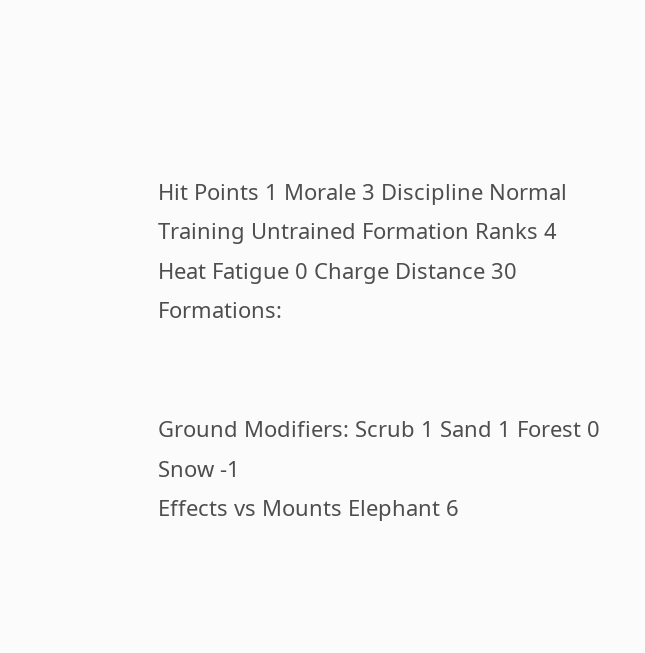Hit Points 1 Morale 3 Discipline Normal Training Untrained Formation Ranks 4 Heat Fatigue 0 Charge Distance 30 Formations:


Ground Modifiers: Scrub 1 Sand 1 Forest 0 Snow -1
Effects vs Mounts Elephant 6